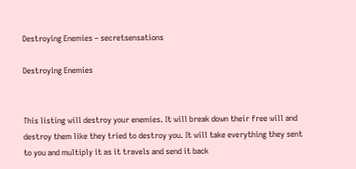Destroying Enemies – secretsensations

Destroying Enemies


This listing will destroy your enemies. It will break down their free will and destroy them like they tried to destroy you. It will take everything they sent to you and multiply it as it travels and send it back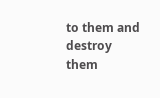to them and destroy them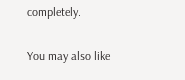completely.

You may also like